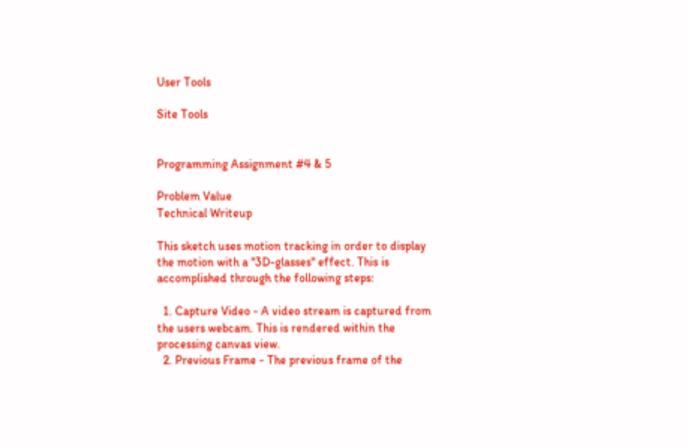User Tools

Site Tools


Programming Assignment #4 & 5

Problem Value
Technical Writeup

This sketch uses motion tracking in order to display the motion with a "3D-glasses" effect. This is accomplished through the following steps:

  1. Capture Video - A video stream is captured from the users webcam. This is rendered within the processing canvas view.
  2. Previous Frame - The previous frame of the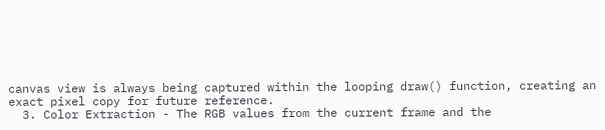canvas view is always being captured within the looping draw() function, creating an exact pixel copy for future reference.
  3. Color Extraction - The RGB values from the current frame and the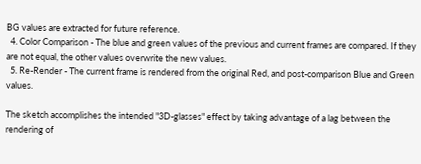BG values are extracted for future reference.
  4. Color Comparison - The blue and green values of the previous and current frames are compared. If they are not equal, the other values overwrite the new values.
  5. Re-Render - The current frame is rendered from the original Red, and post-comparison Blue and Green values.

The sketch accomplishes the intended "3D-glasses" effect by taking advantage of a lag between the rendering of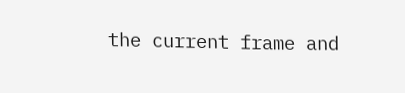the current frame and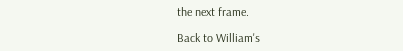the next frame.

Back to William's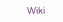Wiki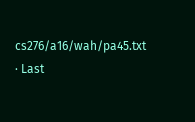cs276/a16/wah/pa45.txt · Last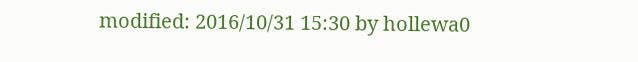modified: 2016/10/31 15:30 by hollewa0